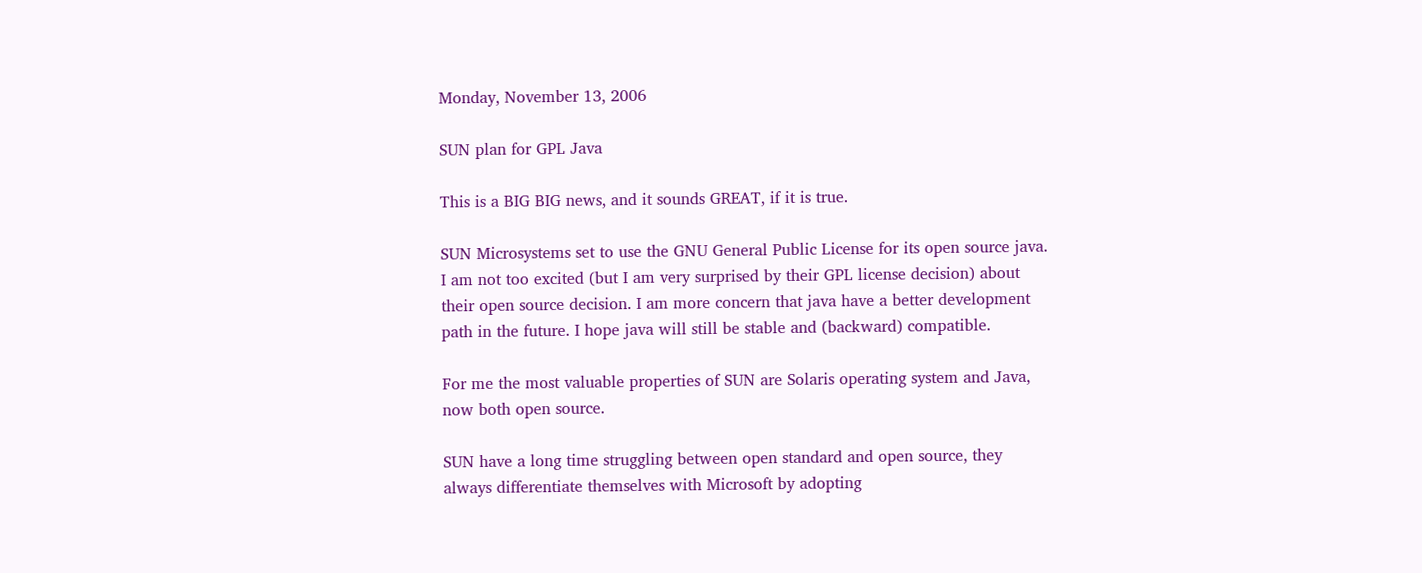Monday, November 13, 2006

SUN plan for GPL Java

This is a BIG BIG news, and it sounds GREAT, if it is true.

SUN Microsystems set to use the GNU General Public License for its open source java. I am not too excited (but I am very surprised by their GPL license decision) about their open source decision. I am more concern that java have a better development path in the future. I hope java will still be stable and (backward) compatible.

For me the most valuable properties of SUN are Solaris operating system and Java, now both open source.

SUN have a long time struggling between open standard and open source, they always differentiate themselves with Microsoft by adopting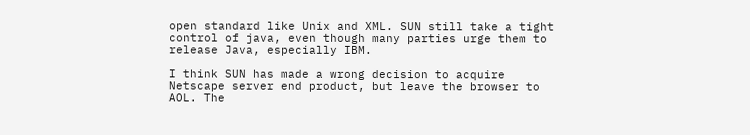open standard like Unix and XML. SUN still take a tight control of java, even though many parties urge them to release Java, especially IBM.

I think SUN has made a wrong decision to acquire Netscape server end product, but leave the browser to AOL. The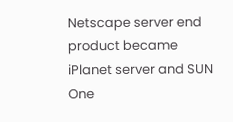Netscape server end product became iPlanet server and SUN One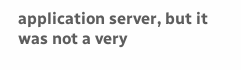application server, but it was not a very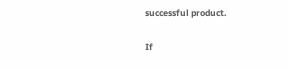successful product.

If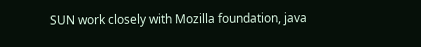SUN work closely with Mozilla foundation, java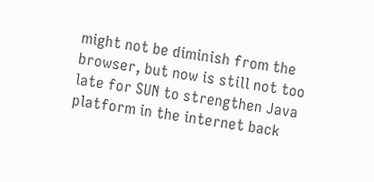might not be diminish from the browser, but now is still not too late for SUN to strengthen Java platform in the internet back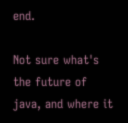end.

Not sure what's the future of java, and where it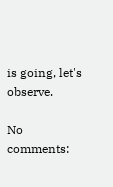is going, let's observe.

No comments: